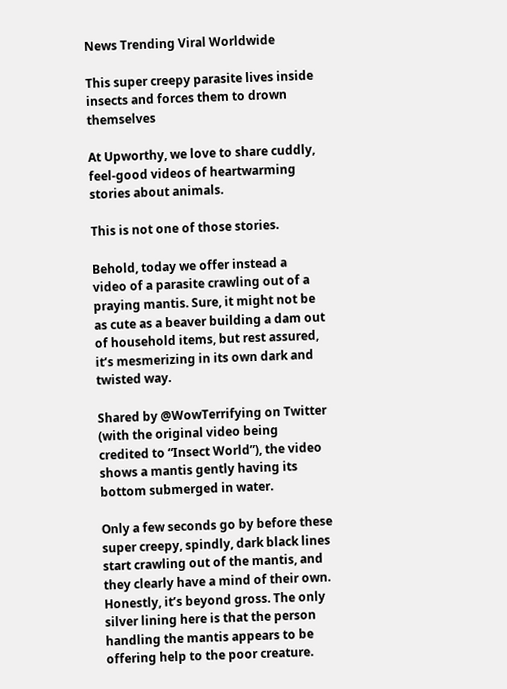News Trending Viral Worldwide

This super creepy parasite lives inside insects and forces them to drown themselves

At Upworthy, we love to share cuddly, feel-good videos of heartwarming stories about animals.

This is not one of those stories.

Behold, today we offer instead a video of a parasite crawling out of a praying mantis. Sure, it might not be as cute as a beaver building a dam out of household items, but rest assured, it’s mesmerizing in its own dark and twisted way.

Shared by @WowTerrifying on Twitter (with the original video being credited to “Insect World”), the video shows a mantis gently having its bottom submerged in water.

Only a few seconds go by before these super creepy, spindly, dark black lines start crawling out of the mantis, and they clearly have a mind of their own. Honestly, it’s beyond gross. The only silver lining here is that the person handling the mantis appears to be offering help to the poor creature.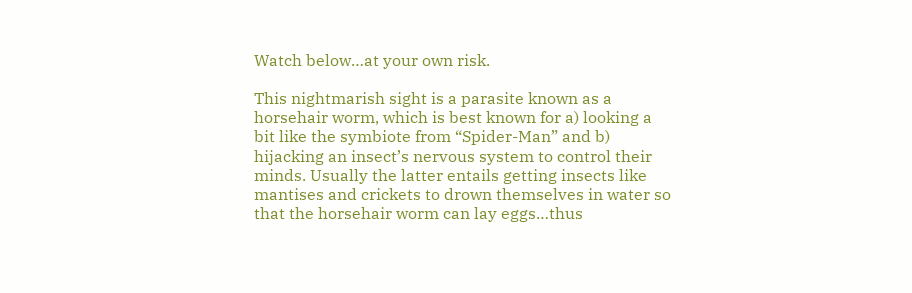Watch below…at your own risk.

This nightmarish sight is a parasite known as a horsehair worm, which is best known for a) looking a bit like the symbiote from “Spider-Man” and b) hijacking an insect’s nervous system to control their minds. Usually the latter entails getting insects like mantises and crickets to drown themselves in water so that the horsehair worm can lay eggs…thus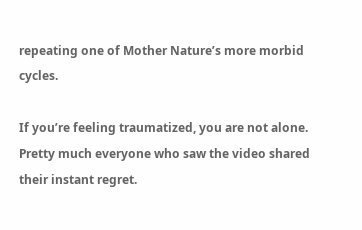repeating one of Mother Nature’s more morbid cycles.

If you’re feeling traumatized, you are not alone. Pretty much everyone who saw the video shared their instant regret.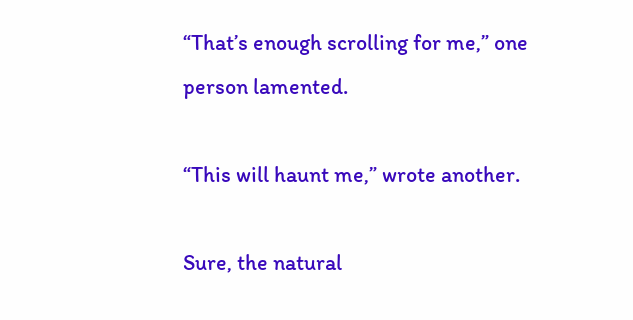“That’s enough scrolling for me,” one person lamented.

“This will haunt me,” wrote another.

Sure, the natural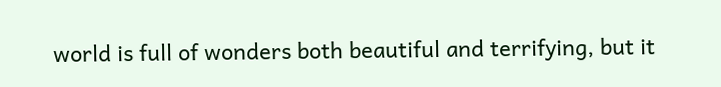world is full of wonders both beautiful and terrifying, but it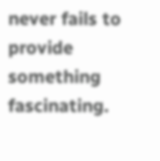never fails to provide something fascinating.